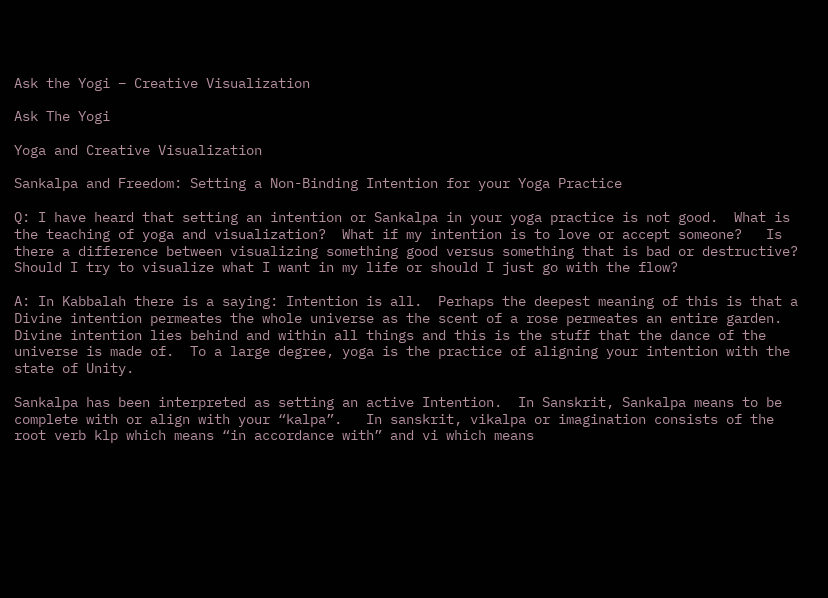Ask the Yogi – Creative Visualization

Ask The Yogi

Yoga and Creative Visualization

Sankalpa and Freedom: Setting a Non-Binding Intention for your Yoga Practice

Q: I have heard that setting an intention or Sankalpa in your yoga practice is not good.  What is the teaching of yoga and visualization?  What if my intention is to love or accept someone?   Is there a difference between visualizing something good versus something that is bad or destructive?  Should I try to visualize what I want in my life or should I just go with the flow?

A: In Kabbalah there is a saying: Intention is all.  Perhaps the deepest meaning of this is that a Divine intention permeates the whole universe as the scent of a rose permeates an entire garden.  Divine intention lies behind and within all things and this is the stuff that the dance of the universe is made of.  To a large degree, yoga is the practice of aligning your intention with the state of Unity.

Sankalpa has been interpreted as setting an active Intention.  In Sanskrit, Sankalpa means to be complete with or align with your “kalpa”.   In sanskrit, vikalpa or imagination consists of the root verb klp which means “in accordance with” and vi which means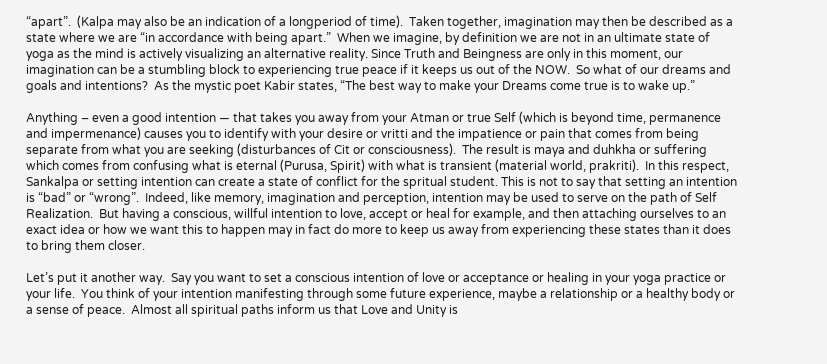“apart”.  (Kalpa may also be an indication of a longperiod of time).  Taken together, imagination may then be described as a state where we are “in accordance with being apart.”  When we imagine, by definition we are not in an ultimate state of yoga as the mind is actively visualizing an alternative reality. Since Truth and Beingness are only in this moment, our imagination can be a stumbling block to experiencing true peace if it keeps us out of the NOW.  So what of our dreams and goals and intentions?  As the mystic poet Kabir states, “The best way to make your Dreams come true is to wake up.”

Anything – even a good intention — that takes you away from your Atman or true Self (which is beyond time, permanence and impermenance) causes you to identify with your desire or vritti and the impatience or pain that comes from being separate from what you are seeking (disturbances of Cit or consciousness).  The result is maya and duhkha or suffering which comes from confusing what is eternal (Purusa, Spirit) with what is transient (material world, prakriti).  In this respect, Sankalpa or setting intention can create a state of conflict for the spritual student. This is not to say that setting an intention is “bad” or “wrong”.  Indeed, like memory, imagination and perception, intention may be used to serve on the path of Self Realization.  But having a conscious, willful intention to love, accept or heal for example, and then attaching ourselves to an exact idea or how we want this to happen may in fact do more to keep us away from experiencing these states than it does to bring them closer.

Let’s put it another way.  Say you want to set a conscious intention of love or acceptance or healing in your yoga practice or your life.  You think of your intention manifesting through some future experience, maybe a relationship or a healthy body or a sense of peace.  Almost all spiritual paths inform us that Love and Unity is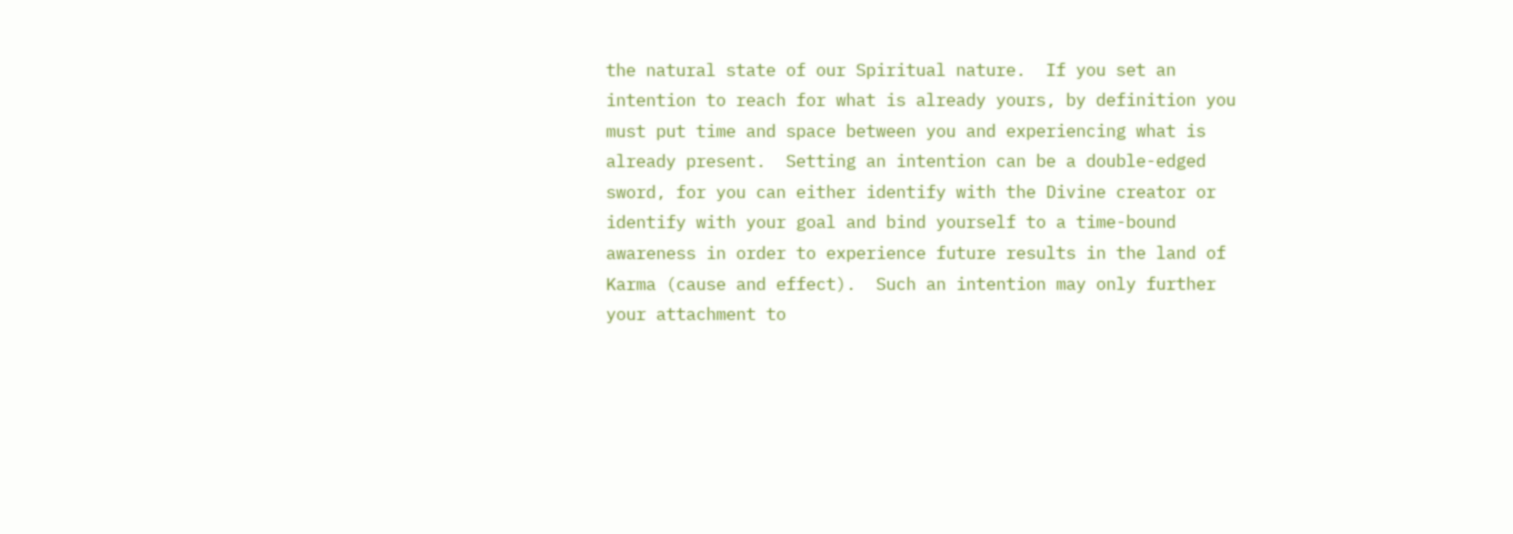the natural state of our Spiritual nature.  If you set an intention to reach for what is already yours, by definition you must put time and space between you and experiencing what is already present.  Setting an intention can be a double-edged sword, for you can either identify with the Divine creator or identify with your goal and bind yourself to a time-bound awareness in order to experience future results in the land of Karma (cause and effect).  Such an intention may only further your attachment to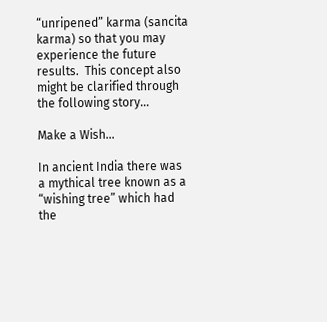“unripened” karma (sancita karma) so that you may experience the future results.  This concept also might be clarified through the following story…

Make a Wish…

In ancient India there was a mythical tree known as a “wishing tree” which had the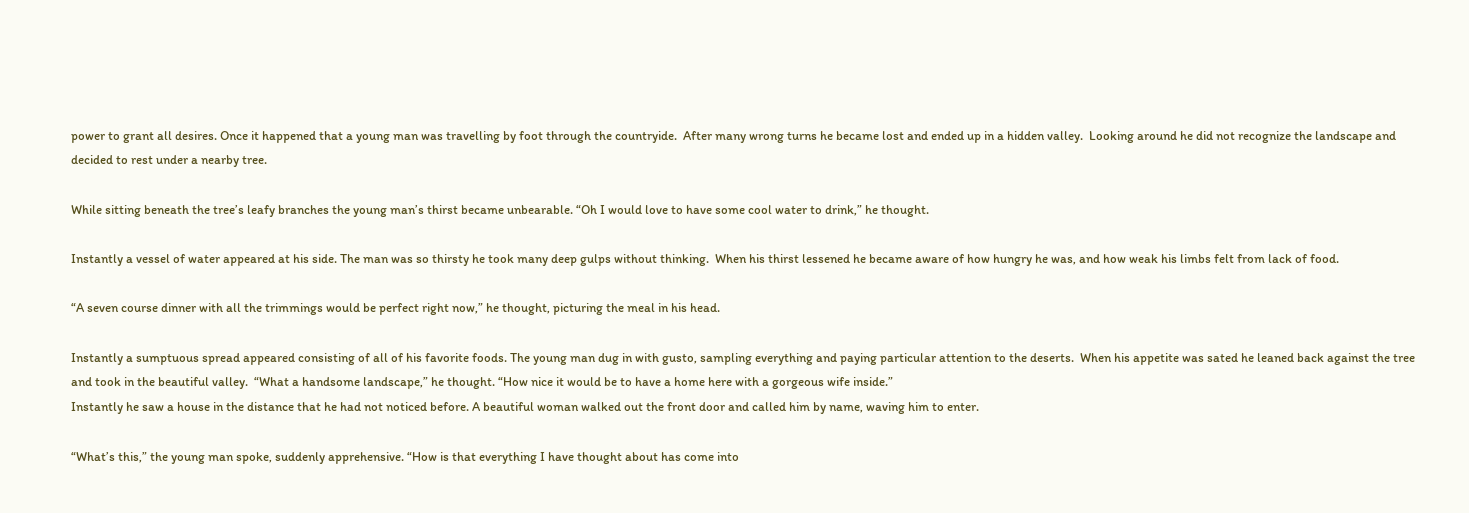power to grant all desires. Once it happened that a young man was travelling by foot through the countryide.  After many wrong turns he became lost and ended up in a hidden valley.  Looking around he did not recognize the landscape and decided to rest under a nearby tree.

While sitting beneath the tree’s leafy branches the young man’s thirst became unbearable. “Oh I would love to have some cool water to drink,” he thought.

Instantly a vessel of water appeared at his side. The man was so thirsty he took many deep gulps without thinking.  When his thirst lessened he became aware of how hungry he was, and how weak his limbs felt from lack of food.

“A seven course dinner with all the trimmings would be perfect right now,” he thought, picturing the meal in his head.

Instantly a sumptuous spread appeared consisting of all of his favorite foods. The young man dug in with gusto, sampling everything and paying particular attention to the deserts.  When his appetite was sated he leaned back against the tree and took in the beautiful valley.  “What a handsome landscape,” he thought. “How nice it would be to have a home here with a gorgeous wife inside.”
Instantly he saw a house in the distance that he had not noticed before. A beautiful woman walked out the front door and called him by name, waving him to enter.

“What’s this,” the young man spoke, suddenly apprehensive. “How is that everything I have thought about has come into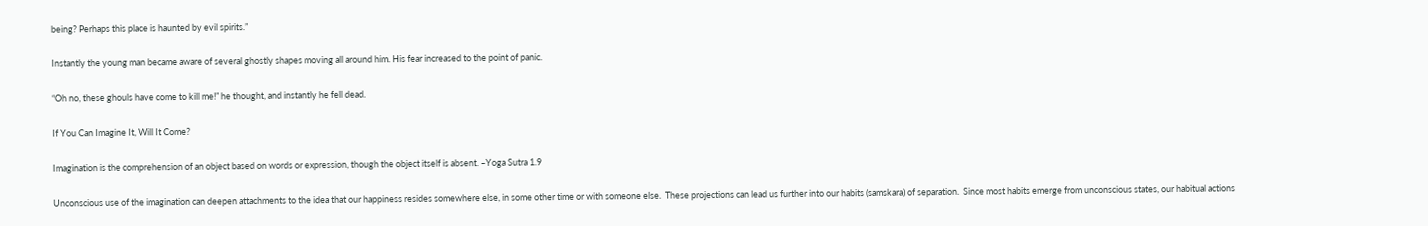being? Perhaps this place is haunted by evil spirits.”

Instantly the young man became aware of several ghostly shapes moving all around him. His fear increased to the point of panic.

“Oh no, these ghouls have come to kill me!” he thought, and instantly he fell dead.

If You Can Imagine It, Will It Come?

Imagination is the comprehension of an object based on words or expression, though the object itself is absent. –Yoga Sutra 1.9

Unconscious use of the imagination can deepen attachments to the idea that our happiness resides somewhere else, in some other time or with someone else.  These projections can lead us further into our habits (samskara) of separation.  Since most habits emerge from unconscious states, our habitual actions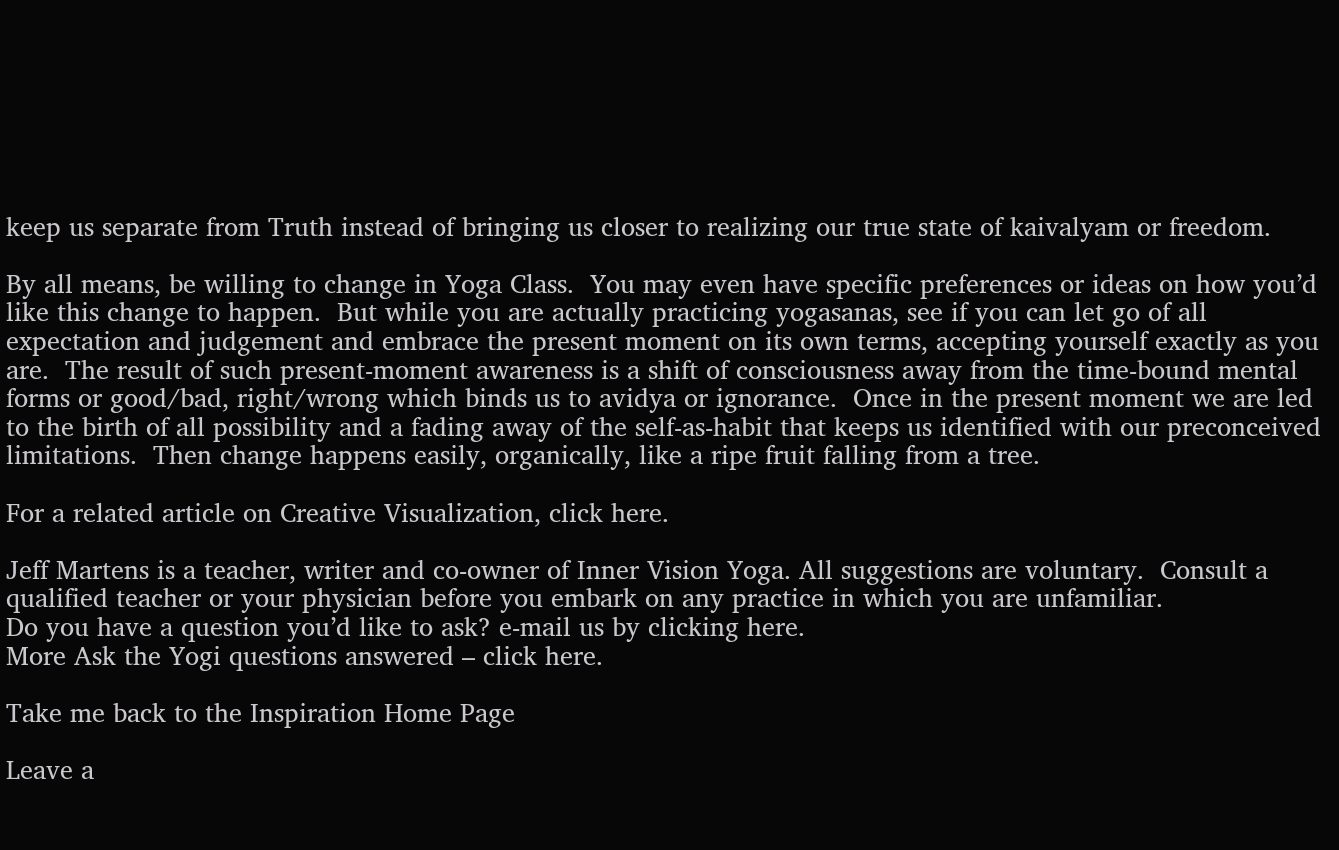keep us separate from Truth instead of bringing us closer to realizing our true state of kaivalyam or freedom.

By all means, be willing to change in Yoga Class.  You may even have specific preferences or ideas on how you’d like this change to happen.  But while you are actually practicing yogasanas, see if you can let go of all expectation and judgement and embrace the present moment on its own terms, accepting yourself exactly as you are.  The result of such present-moment awareness is a shift of consciousness away from the time-bound mental forms or good/bad, right/wrong which binds us to avidya or ignorance.  Once in the present moment we are led to the birth of all possibility and a fading away of the self-as-habit that keeps us identified with our preconceived limitations.  Then change happens easily, organically, like a ripe fruit falling from a tree.

For a related article on Creative Visualization, click here.

Jeff Martens is a teacher, writer and co-owner of Inner Vision Yoga. All suggestions are voluntary.  Consult a qualified teacher or your physician before you embark on any practice in which you are unfamiliar.
Do you have a question you’d like to ask? e-mail us by clicking here.
More Ask the Yogi questions answered – click here.

Take me back to the Inspiration Home Page

Leave a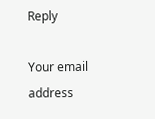Reply

Your email address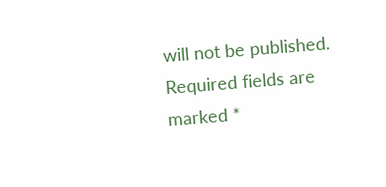will not be published. Required fields are marked *